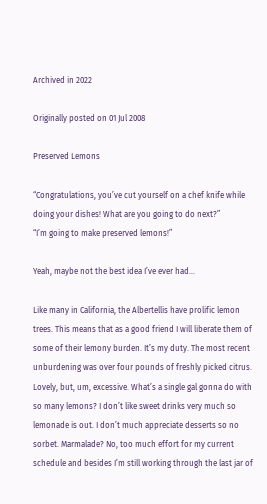Archived in 2022

Originally posted on 01 Jul 2008

Preserved Lemons

“Congratulations, you’ve cut yourself on a chef knife while doing your dishes! What are you going to do next?”
“I’m going to make preserved lemons!”

Yeah, maybe not the best idea I’ve ever had…

Like many in California, the Albertellis have prolific lemon trees. This means that as a good friend I will liberate them of some of their lemony burden. It’s my duty. The most recent unburdening was over four pounds of freshly picked citrus. Lovely, but, um, excessive. What’s a single gal gonna do with so many lemons? I don’t like sweet drinks very much so lemonade is out. I don’t much appreciate desserts so no sorbet. Marmalade? No, too much effort for my current schedule and besides I’m still working through the last jar of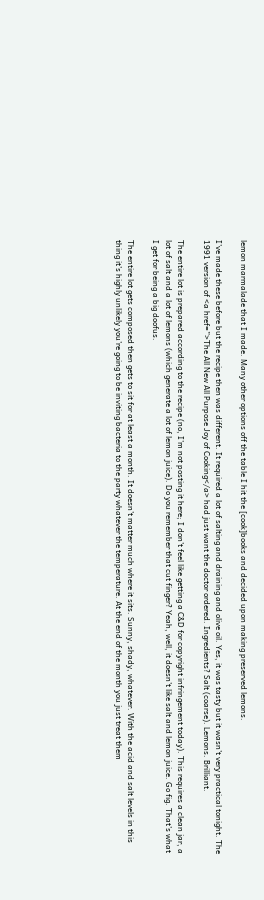lemon marmalade that I made. Many other options off the table I hit the [cook]books and decided upon making preserved lemons.

I’ve made these before but the recipe then was different. It required a lot of salting and draining and olive oil. Yes, it was tasty but it wasn’t very practical tonight. The 1991 version of <a href=”>The All New All Purpose Joy of Cooking</a> had just want the doctor ordered. Ingredients? Salt (coarse). Lemons. Brilliant.

The entire lot is prepared according to the recipe (no, I’m not posting it here; I don’t feel like getting a C&D for copyright infringement today). This requires a clean jar, a lot of salt and a lot of lemons (which generate a lot of lemon juice). Do you remember that cut finger? Yeah, well, it doesn’t like salt and lemon juice. Go fig. That’s what I get for being a big doofus.

The entire lot gets composed then gets to sit for at least a month. It doesn’t matter much where it sits. Sunny, shady, whatever. With the acid and salt levels in this thing it’s highly unlikely you’re going to be inviting bacteria to the party whatever the temperature. At the end of the month you just treat them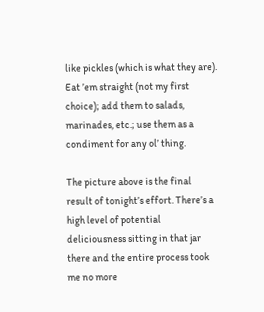like pickles (which is what they are). Eat ’em straight (not my first choice); add them to salads, marinades, etc.; use them as a condiment for any ol’ thing.

The picture above is the final result of tonight’s effort. There’s a high level of potential deliciousness sitting in that jar there and the entire process took me no more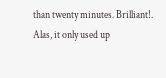than twenty minutes. Brilliant!. Alas, it only used up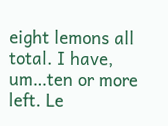eight lemons all total. I have, um…ten or more left. Le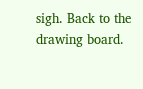sigh. Back to the drawing board.